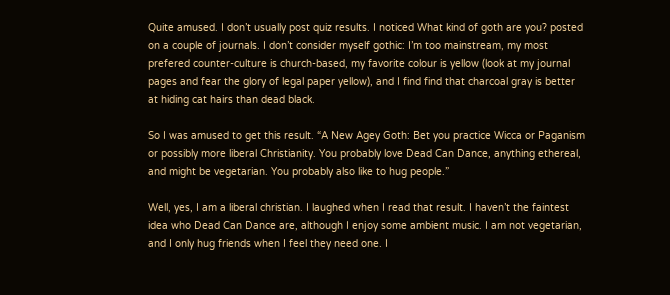Quite amused. I don’t usually post quiz results. I noticed What kind of goth are you? posted on a couple of journals. I don’t consider myself gothic: I’m too mainstream, my most prefered counter-culture is church-based, my favorite colour is yellow (look at my journal pages and fear the glory of legal paper yellow), and I find find that charcoal gray is better at hiding cat hairs than dead black.

So I was amused to get this result. “A New Agey Goth: Bet you practice Wicca or Paganism or possibly more liberal Christianity. You probably love Dead Can Dance, anything ethereal, and might be vegetarian. You probably also like to hug people.”

Well, yes, I am a liberal christian. I laughed when I read that result. I haven’t the faintest idea who Dead Can Dance are, although I enjoy some ambient music. I am not vegetarian, and I only hug friends when I feel they need one. I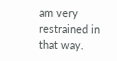am very restrained in that way.